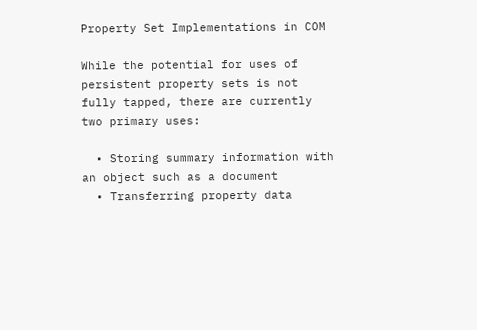Property Set Implementations in COM

While the potential for uses of persistent property sets is not fully tapped, there are currently two primary uses:

  • Storing summary information with an object such as a document
  • Transferring property data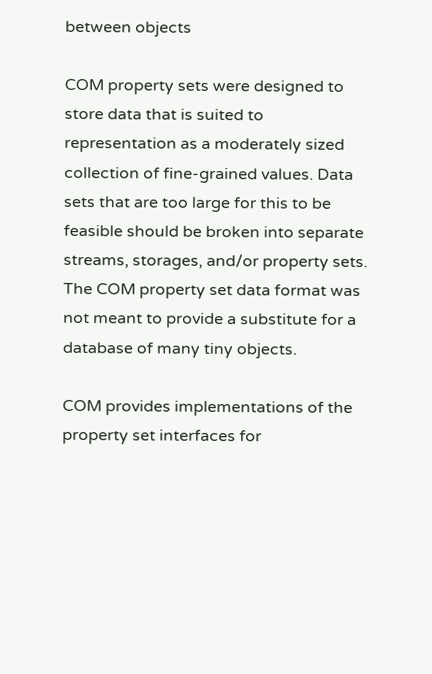between objects

COM property sets were designed to store data that is suited to representation as a moderately sized collection of fine-grained values. Data sets that are too large for this to be feasible should be broken into separate streams, storages, and/or property sets. The COM property set data format was not meant to provide a substitute for a database of many tiny objects.

COM provides implementations of the property set interfaces for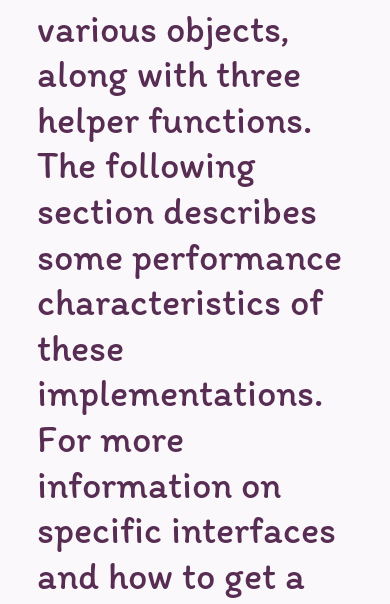various objects, along with three helper functions. The following section describes some performance characteristics of these implementations. For more information on specific interfaces and how to get a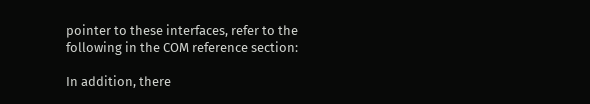pointer to these interfaces, refer to the following in the COM reference section:

In addition, there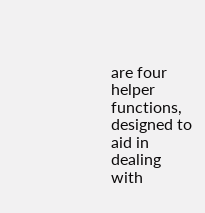are four helper functions, designed to aid in dealing with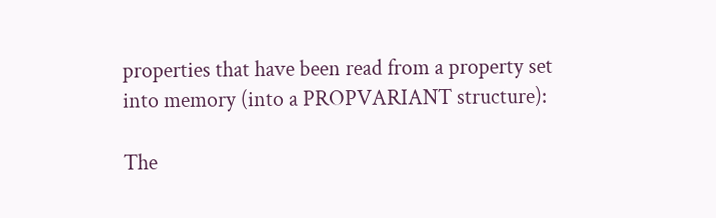properties that have been read from a property set into memory (into a PROPVARIANT structure):

The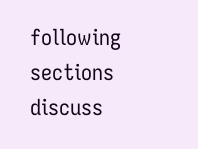following sections discuss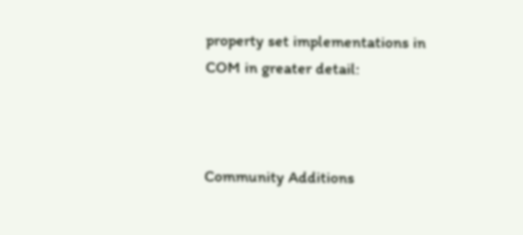property set implementations in COM in greater detail:



Community Additions